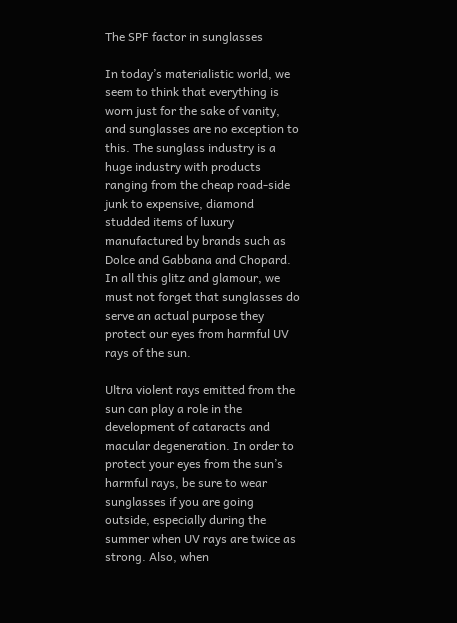The SPF factor in sunglasses

In today’s materialistic world, we seem to think that everything is worn just for the sake of vanity, and sunglasses are no exception to this. The sunglass industry is a huge industry with products ranging from the cheap road-side junk to expensive, diamond studded items of luxury manufactured by brands such as Dolce and Gabbana and Chopard. In all this glitz and glamour, we must not forget that sunglasses do serve an actual purpose they protect our eyes from harmful UV rays of the sun.

Ultra violent rays emitted from the sun can play a role in the development of cataracts and macular degeneration. In order to protect your eyes from the sun’s harmful rays, be sure to wear sunglasses if you are going outside, especially during the summer when UV rays are twice as strong. Also, when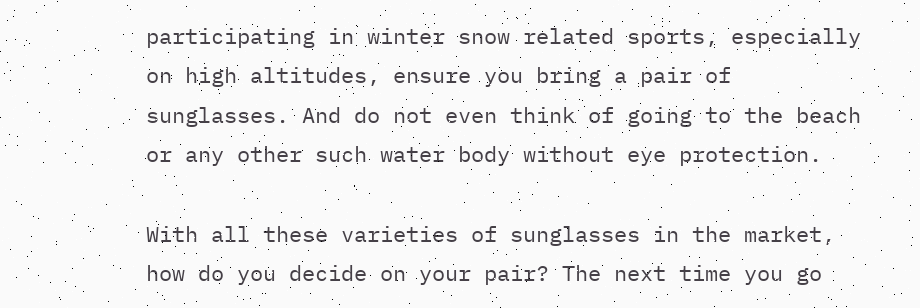participating in winter snow related sports, especially on high altitudes, ensure you bring a pair of sunglasses. And do not even think of going to the beach or any other such water body without eye protection.

With all these varieties of sunglasses in the market, how do you decide on your pair? The next time you go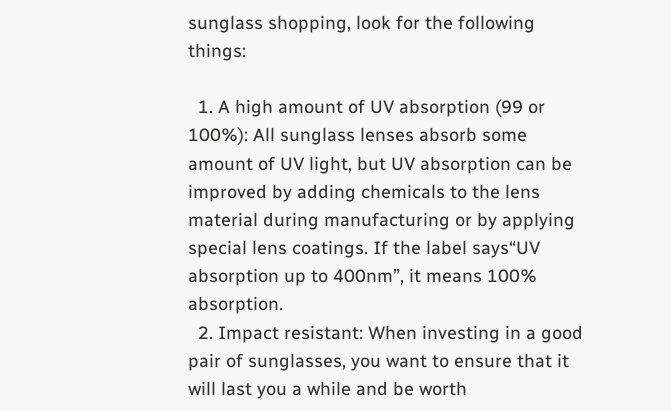sunglass shopping, look for the following things:

  1. A high amount of UV absorption (99 or 100%): All sunglass lenses absorb some amount of UV light, but UV absorption can be improved by adding chemicals to the lens material during manufacturing or by applying special lens coatings. If the label says“UV absorption up to 400nm”, it means 100% absorption.
  2. Impact resistant: When investing in a good pair of sunglasses, you want to ensure that it will last you a while and be worth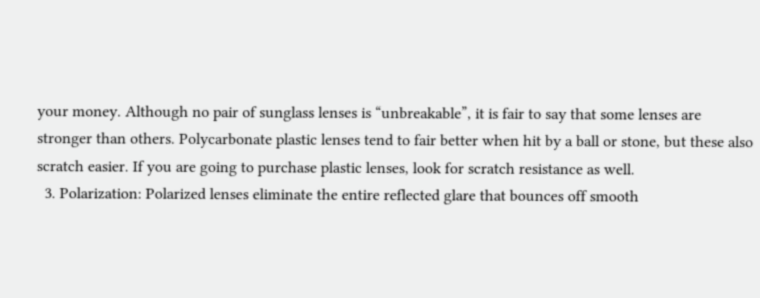your money. Although no pair of sunglass lenses is “unbreakable”, it is fair to say that some lenses are stronger than others. Polycarbonate plastic lenses tend to fair better when hit by a ball or stone, but these also scratch easier. If you are going to purchase plastic lenses, look for scratch resistance as well.
  3. Polarization: Polarized lenses eliminate the entire reflected glare that bounces off smooth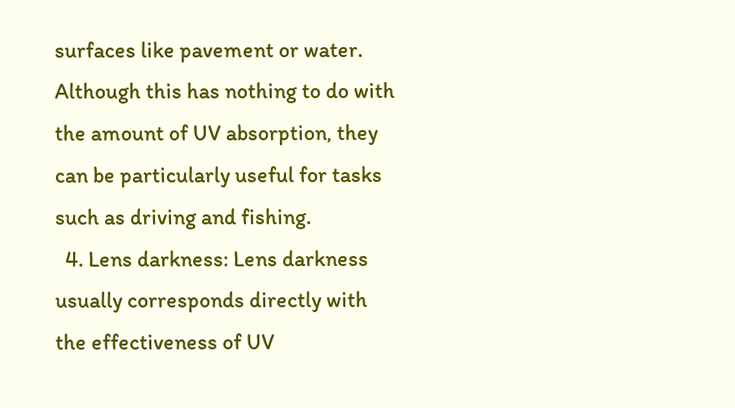surfaces like pavement or water. Although this has nothing to do with the amount of UV absorption, they can be particularly useful for tasks such as driving and fishing.
  4. Lens darkness: Lens darkness usually corresponds directly with the effectiveness of UV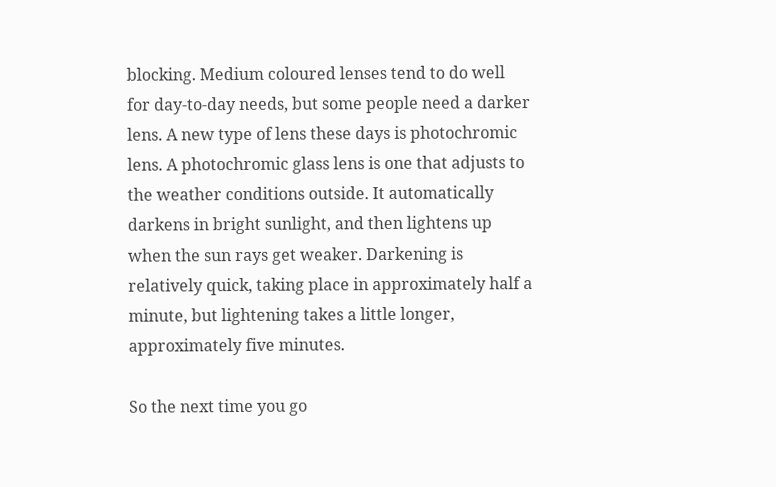blocking. Medium coloured lenses tend to do well for day-to-day needs, but some people need a darker lens. A new type of lens these days is photochromic lens. A photochromic glass lens is one that adjusts to the weather conditions outside. It automatically darkens in bright sunlight, and then lightens up when the sun rays get weaker. Darkening is relatively quick, taking place in approximately half a minute, but lightening takes a little longer, approximately five minutes.

So the next time you go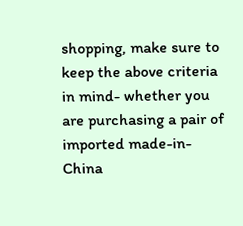shopping, make sure to keep the above criteria in mind- whether you are purchasing a pair of imported made-in-China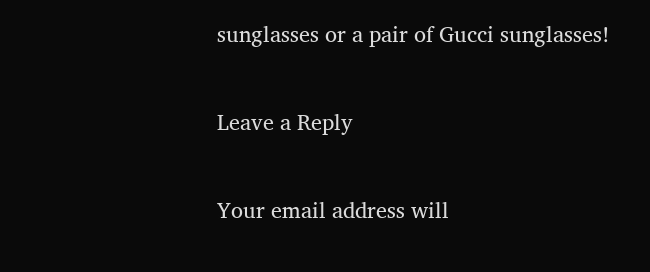sunglasses or a pair of Gucci sunglasses!

Leave a Reply

Your email address will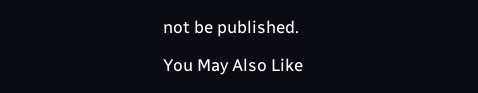not be published.

You May Also Like